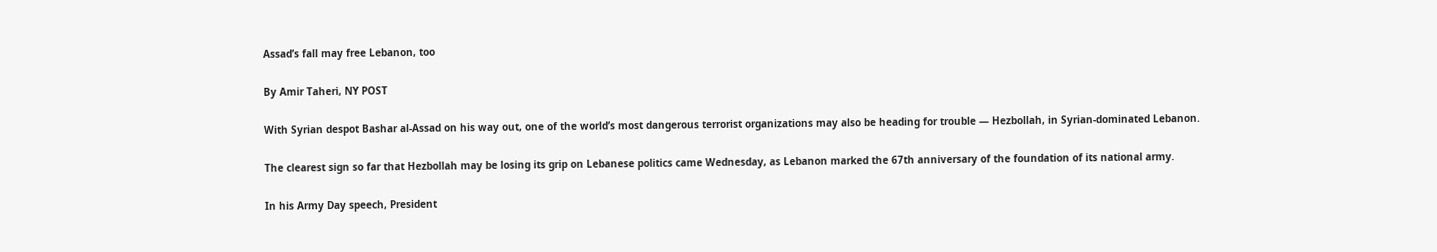Assad’s fall may free Lebanon, too

By Amir Taheri, NY POST

With Syrian despot Bashar al-Assad on his way out, one of the world’s most dangerous terrorist organizations may also be heading for trouble — Hezbollah, in Syrian-dominated Lebanon.

The clearest sign so far that Hezbollah may be losing its grip on Lebanese politics came Wednesday, as Lebanon marked the 67th anniversary of the foundation of its national army.

In his Army Day speech, President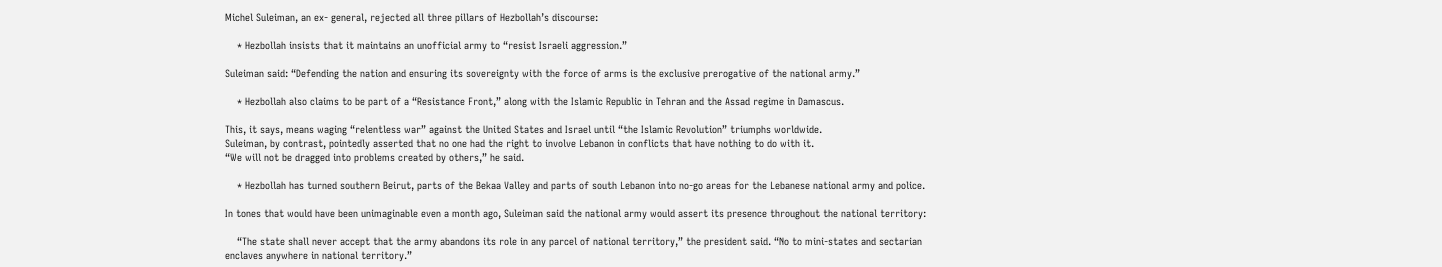Michel Suleiman, an ex- general, rejected all three pillars of Hezbollah’s discourse:

    * Hezbollah insists that it maintains an unofficial army to “resist Israeli aggression.”

Suleiman said: “Defending the nation and ensuring its sovereignty with the force of arms is the exclusive prerogative of the national army.”

    * Hezbollah also claims to be part of a “Resistance Front,” along with the Islamic Republic in Tehran and the Assad regime in Damascus.

This, it says, means waging “relentless war” against the United States and Israel until “the Islamic Revolution” triumphs worldwide.
Suleiman, by contrast, pointedly asserted that no one had the right to involve Lebanon in conflicts that have nothing to do with it.
“We will not be dragged into problems created by others,” he said.

    * Hezbollah has turned southern Beirut, parts of the Bekaa Valley and parts of south Lebanon into no-go areas for the Lebanese national army and police.

In tones that would have been unimaginable even a month ago, Suleiman said the national army would assert its presence throughout the national territory:

    “The state shall never accept that the army abandons its role in any parcel of national territory,” the president said. “No to mini-states and sectarian enclaves anywhere in national territory.”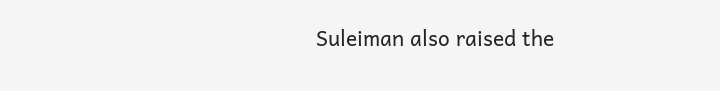Suleiman also raised the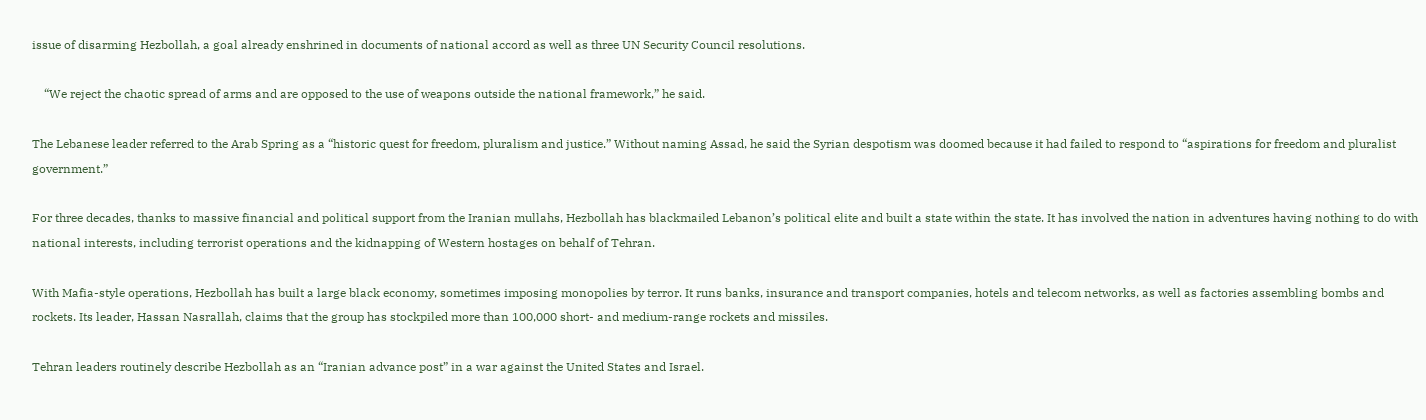issue of disarming Hezbollah, a goal already enshrined in documents of national accord as well as three UN Security Council resolutions.

    “We reject the chaotic spread of arms and are opposed to the use of weapons outside the national framework,” he said.

The Lebanese leader referred to the Arab Spring as a “historic quest for freedom, pluralism and justice.” Without naming Assad, he said the Syrian despotism was doomed because it had failed to respond to “aspirations for freedom and pluralist government.”

For three decades, thanks to massive financial and political support from the Iranian mullahs, Hezbollah has blackmailed Lebanon’s political elite and built a state within the state. It has involved the nation in adventures having nothing to do with national interests, including terrorist operations and the kidnapping of Western hostages on behalf of Tehran.

With Mafia-style operations, Hezbollah has built a large black economy, sometimes imposing monopolies by terror. It runs banks, insurance and transport companies, hotels and telecom networks, as well as factories assembling bombs and rockets. Its leader, Hassan Nasrallah, claims that the group has stockpiled more than 100,000 short- and medium-range rockets and missiles.

Tehran leaders routinely describe Hezbollah as an “Iranian advance post” in a war against the United States and Israel.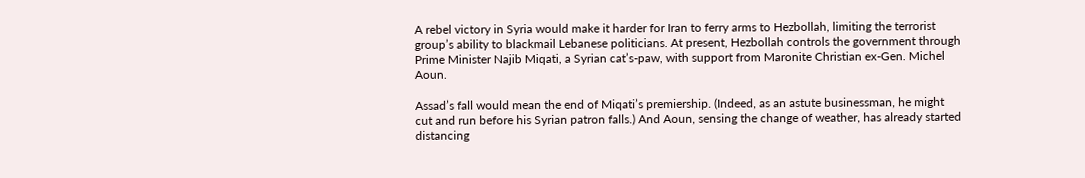A rebel victory in Syria would make it harder for Iran to ferry arms to Hezbollah, limiting the terrorist group’s ability to blackmail Lebanese politicians. At present, Hezbollah controls the government through Prime Minister Najib Miqati, a Syrian cat’s-paw, with support from Maronite Christian ex-Gen. Michel Aoun.

Assad’s fall would mean the end of Miqati’s premiership. (Indeed, as an astute businessman, he might cut and run before his Syrian patron falls.) And Aoun, sensing the change of weather, has already started distancing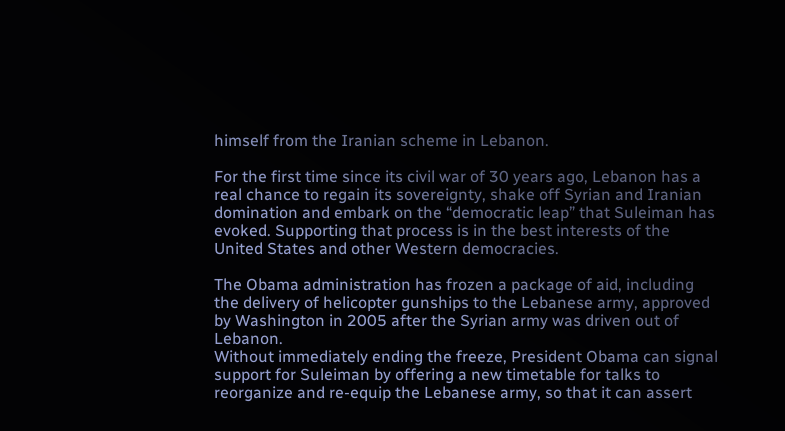himself from the Iranian scheme in Lebanon.

For the first time since its civil war of 30 years ago, Lebanon has a real chance to regain its sovereignty, shake off Syrian and Iranian domination and embark on the “democratic leap” that Suleiman has evoked. Supporting that process is in the best interests of the United States and other Western democracies.

The Obama administration has frozen a package of aid, including the delivery of helicopter gunships to the Lebanese army, approved by Washington in 2005 after the Syrian army was driven out of Lebanon.
Without immediately ending the freeze, President Obama can signal support for Suleiman by offering a new timetable for talks to reorganize and re-equip the Lebanese army, so that it can assert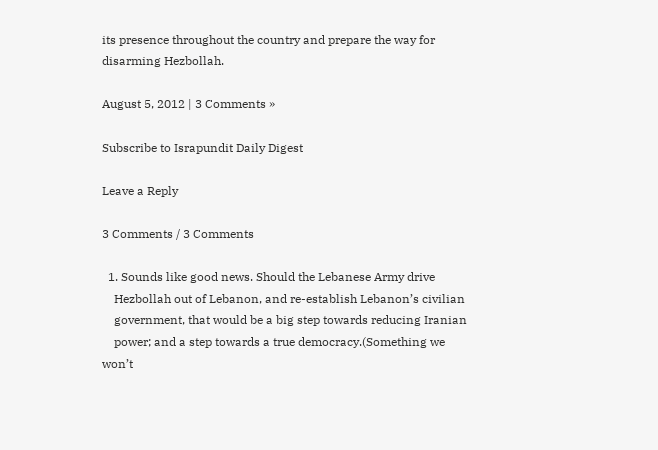its presence throughout the country and prepare the way for disarming Hezbollah.

August 5, 2012 | 3 Comments »

Subscribe to Israpundit Daily Digest

Leave a Reply

3 Comments / 3 Comments

  1. Sounds like good news. Should the Lebanese Army drive
    Hezbollah out of Lebanon, and re-establish Lebanon’s civilian
    government, that would be a big step towards reducing Iranian
    power; and a step towards a true democracy.(Something we won’t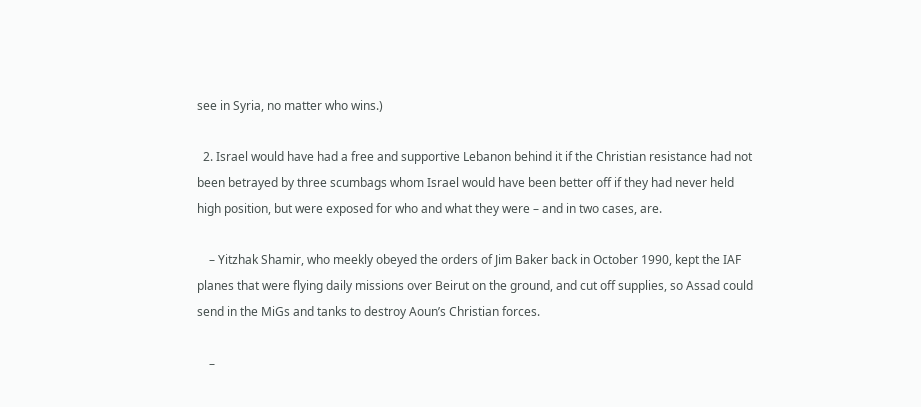see in Syria, no matter who wins.)

  2. Israel would have had a free and supportive Lebanon behind it if the Christian resistance had not been betrayed by three scumbags whom Israel would have been better off if they had never held high position, but were exposed for who and what they were – and in two cases, are.

    – Yitzhak Shamir, who meekly obeyed the orders of Jim Baker back in October 1990, kept the IAF planes that were flying daily missions over Beirut on the ground, and cut off supplies, so Assad could send in the MiGs and tanks to destroy Aoun’s Christian forces.

    –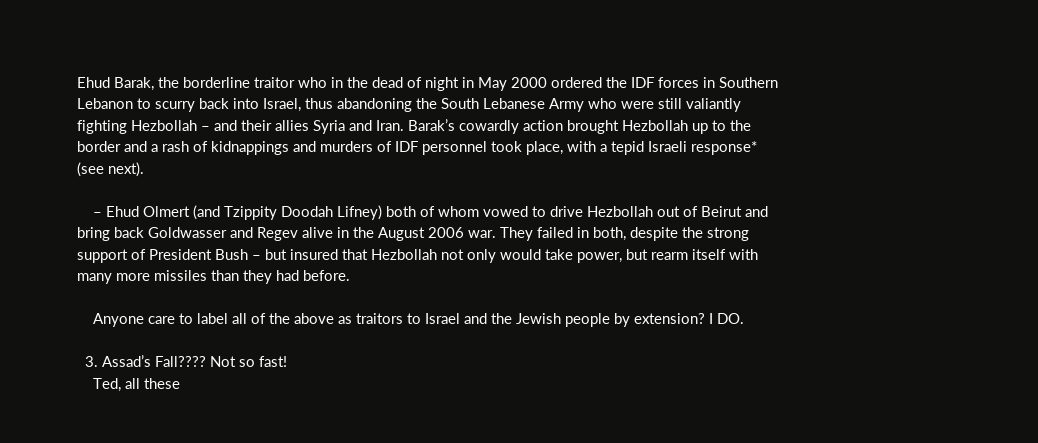Ehud Barak, the borderline traitor who in the dead of night in May 2000 ordered the IDF forces in Southern Lebanon to scurry back into Israel, thus abandoning the South Lebanese Army who were still valiantly fighting Hezbollah – and their allies Syria and Iran. Barak’s cowardly action brought Hezbollah up to the border and a rash of kidnappings and murders of IDF personnel took place, with a tepid Israeli response* (see next).

    – Ehud Olmert (and Tzippity Doodah Lifney) both of whom vowed to drive Hezbollah out of Beirut and bring back Goldwasser and Regev alive in the August 2006 war. They failed in both, despite the strong support of President Bush – but insured that Hezbollah not only would take power, but rearm itself with many more missiles than they had before.

    Anyone care to label all of the above as traitors to Israel and the Jewish people by extension? I DO.

  3. Assad’s Fall???? Not so fast!
    Ted, all these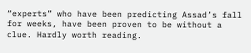“experts” who have been predicting Assad’s fall for weeks, have been proven to be without a clue. Hardly worth reading.